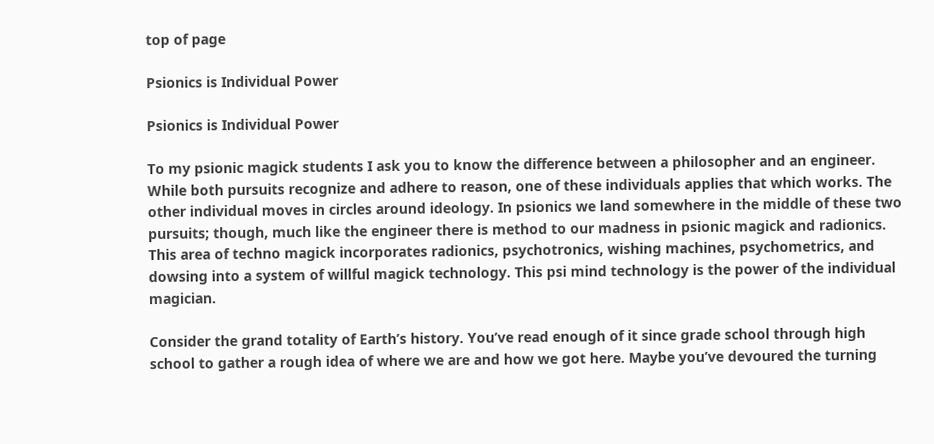top of page

Psionics is Individual Power

Psionics is Individual Power

To my psionic magick students I ask you to know the difference between a philosopher and an engineer. While both pursuits recognize and adhere to reason, one of these individuals applies that which works. The other individual moves in circles around ideology. In psionics we land somewhere in the middle of these two pursuits; though, much like the engineer there is method to our madness in psionic magick and radionics. This area of techno magick incorporates radionics, psychotronics, wishing machines, psychometrics, and dowsing into a system of willful magick technology. This psi mind technology is the power of the individual magician.

Consider the grand totality of Earth’s history. You’ve read enough of it since grade school through high school to gather a rough idea of where we are and how we got here. Maybe you’ve devoured the turning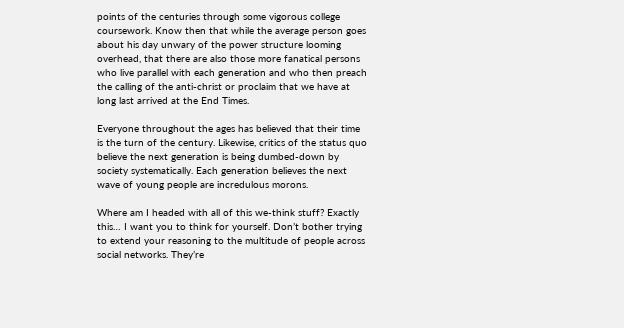points of the centuries through some vigorous college coursework. Know then that while the average person goes about his day unwary of the power structure looming overhead, that there are also those more fanatical persons who live parallel with each generation and who then preach the calling of the anti-christ or proclaim that we have at long last arrived at the End Times.

Everyone throughout the ages has believed that their time is the turn of the century. Likewise, critics of the status quo believe the next generation is being dumbed-down by society systematically. Each generation believes the next wave of young people are incredulous morons.

Where am I headed with all of this we-think stuff? Exactly this… I want you to think for yourself. Don’t bother trying to extend your reasoning to the multitude of people across social networks. They’re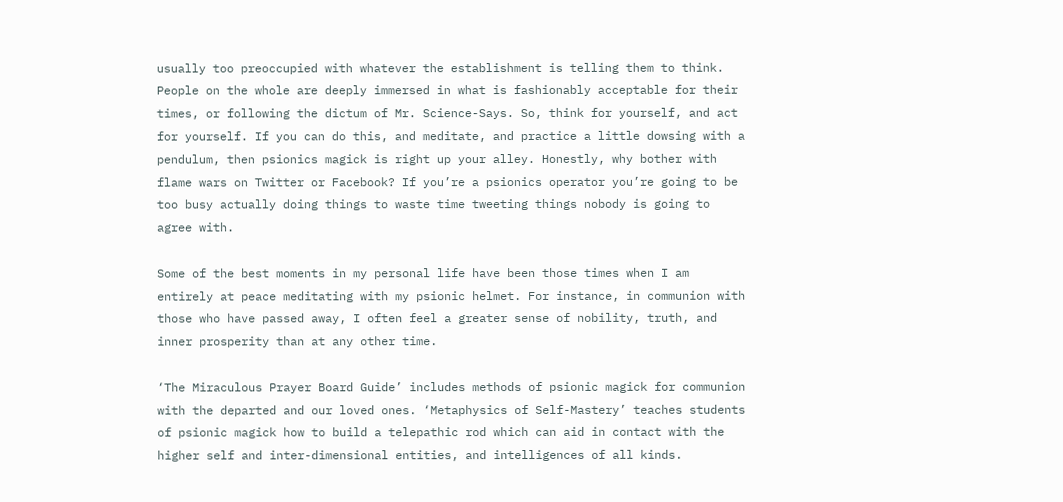usually too preoccupied with whatever the establishment is telling them to think. People on the whole are deeply immersed in what is fashionably acceptable for their times, or following the dictum of Mr. Science-Says. So, think for yourself, and act for yourself. If you can do this, and meditate, and practice a little dowsing with a pendulum, then psionics magick is right up your alley. Honestly, why bother with flame wars on Twitter or Facebook? If you’re a psionics operator you’re going to be too busy actually doing things to waste time tweeting things nobody is going to agree with.

Some of the best moments in my personal life have been those times when I am entirely at peace meditating with my psionic helmet. For instance, in communion with those who have passed away, I often feel a greater sense of nobility, truth, and inner prosperity than at any other time.

‘The Miraculous Prayer Board Guide’ includes methods of psionic magick for communion with the departed and our loved ones. ‘Metaphysics of Self-Mastery’ teaches students of psionic magick how to build a telepathic rod which can aid in contact with the higher self and inter-dimensional entities, and intelligences of all kinds.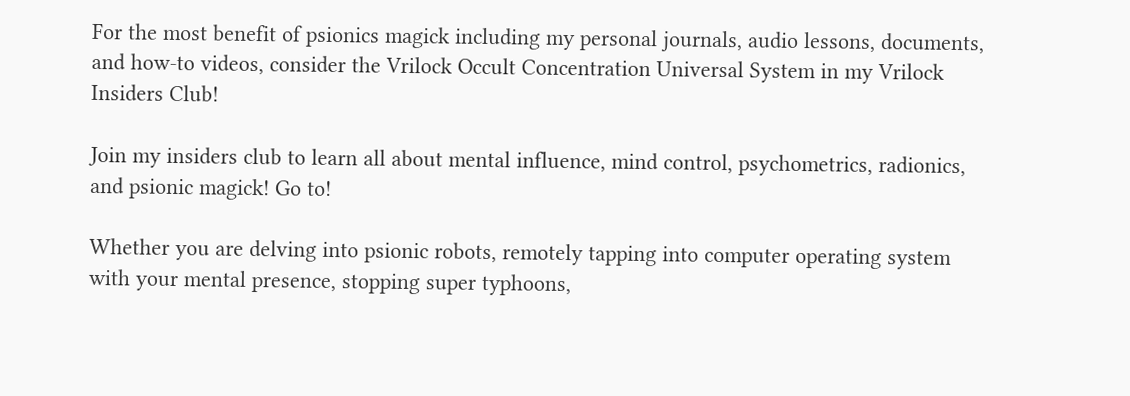For the most benefit of psionics magick including my personal journals, audio lessons, documents, and how-to videos, consider the Vrilock Occult Concentration Universal System in my Vrilock Insiders Club!

Join my insiders club to learn all about mental influence, mind control, psychometrics, radionics, and psionic magick! Go to!

Whether you are delving into psionic robots, remotely tapping into computer operating system with your mental presence, stopping super typhoons,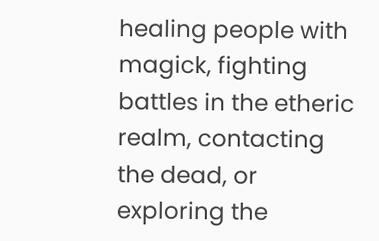healing people with magick, fighting battles in the etheric realm, contacting the dead, or exploring the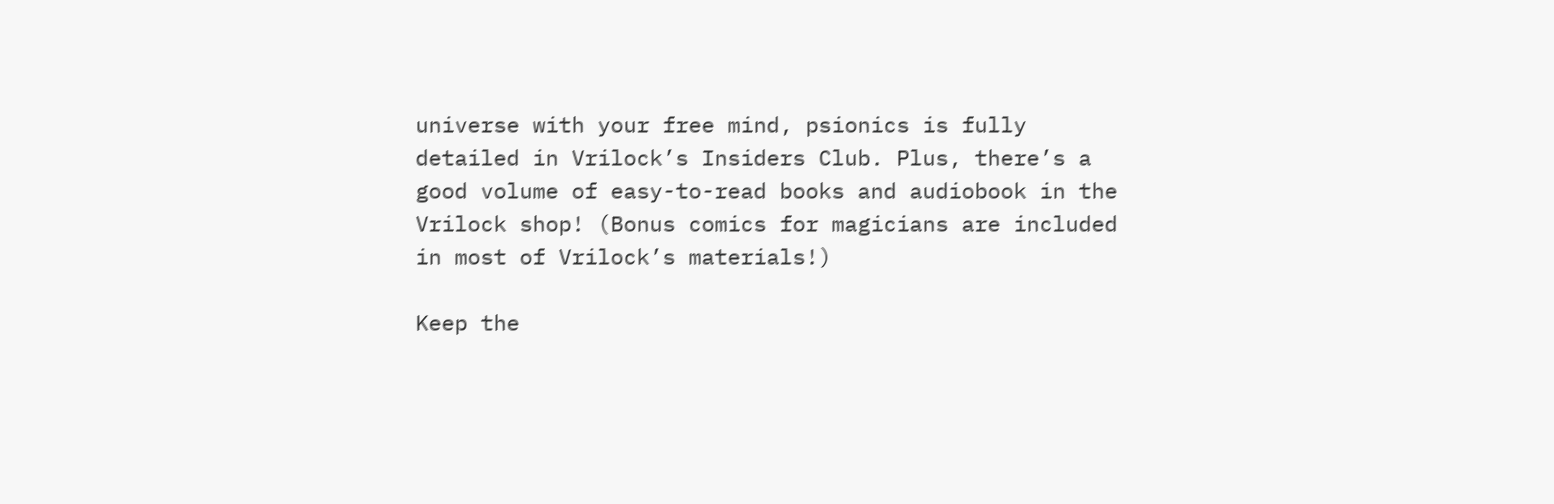universe with your free mind, psionics is fully detailed in Vrilock’s Insiders Club. Plus, there’s a good volume of easy-to-read books and audiobook in the Vrilock shop! (Bonus comics for magicians are included in most of Vrilock’s materials!)

Keep the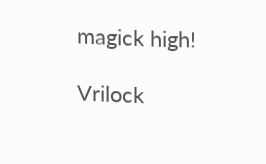magick high!

Vrilock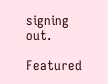signing out.

Featured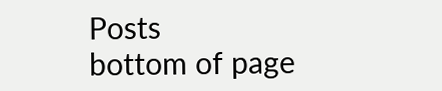Posts
bottom of page